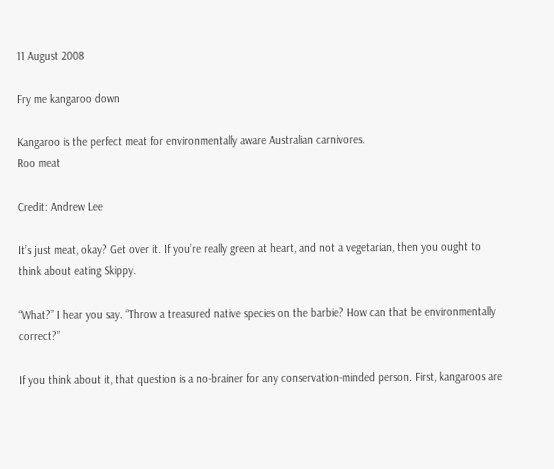11 August 2008

Fry me kangaroo down

Kangaroo is the perfect meat for environmentally aware Australian carnivores.
Roo meat

Credit: Andrew Lee

It’s just meat, okay? Get over it. If you’re really green at heart, and not a vegetarian, then you ought to think about eating Skippy.

“What?” I hear you say. “Throw a treasured native species on the barbie? How can that be environmentally correct?”

If you think about it, that question is a no-brainer for any conservation-minded person. First, kangaroos are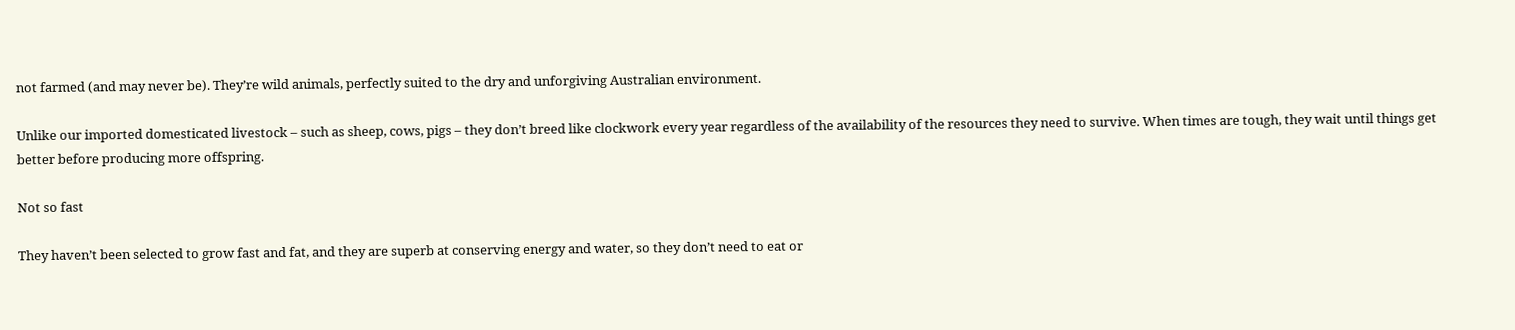not farmed (and may never be). They’re wild animals, perfectly suited to the dry and unforgiving Australian environment.

Unlike our imported domesticated livestock – such as sheep, cows, pigs – they don’t breed like clockwork every year regardless of the availability of the resources they need to survive. When times are tough, they wait until things get better before producing more offspring.

Not so fast

They haven’t been selected to grow fast and fat, and they are superb at conserving energy and water, so they don’t need to eat or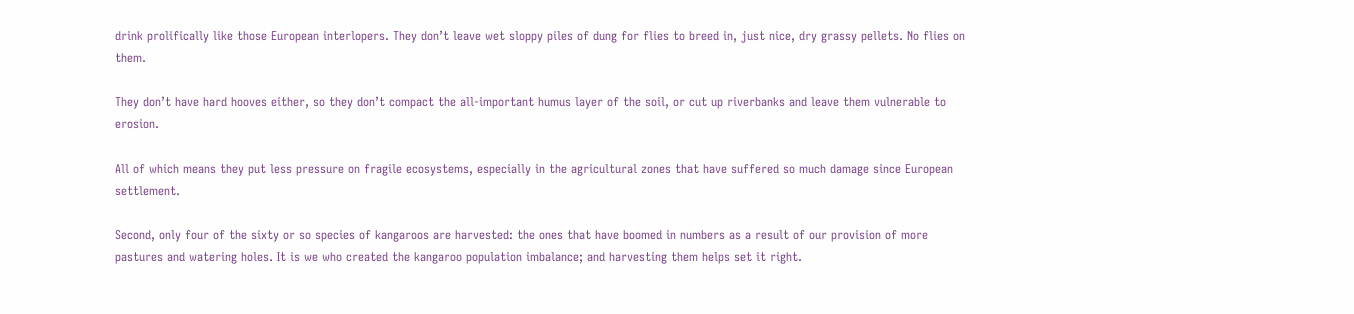drink prolifically like those European interlopers. They don’t leave wet sloppy piles of dung for flies to breed in, just nice, dry grassy pellets. No flies on them.

They don’t have hard hooves either, so they don’t compact the all-important humus layer of the soil, or cut up riverbanks and leave them vulnerable to erosion.

All of which means they put less pressure on fragile ecosystems, especially in the agricultural zones that have suffered so much damage since European settlement.

Second, only four of the sixty or so species of kangaroos are harvested: the ones that have boomed in numbers as a result of our provision of more pastures and watering holes. It is we who created the kangaroo population imbalance; and harvesting them helps set it right.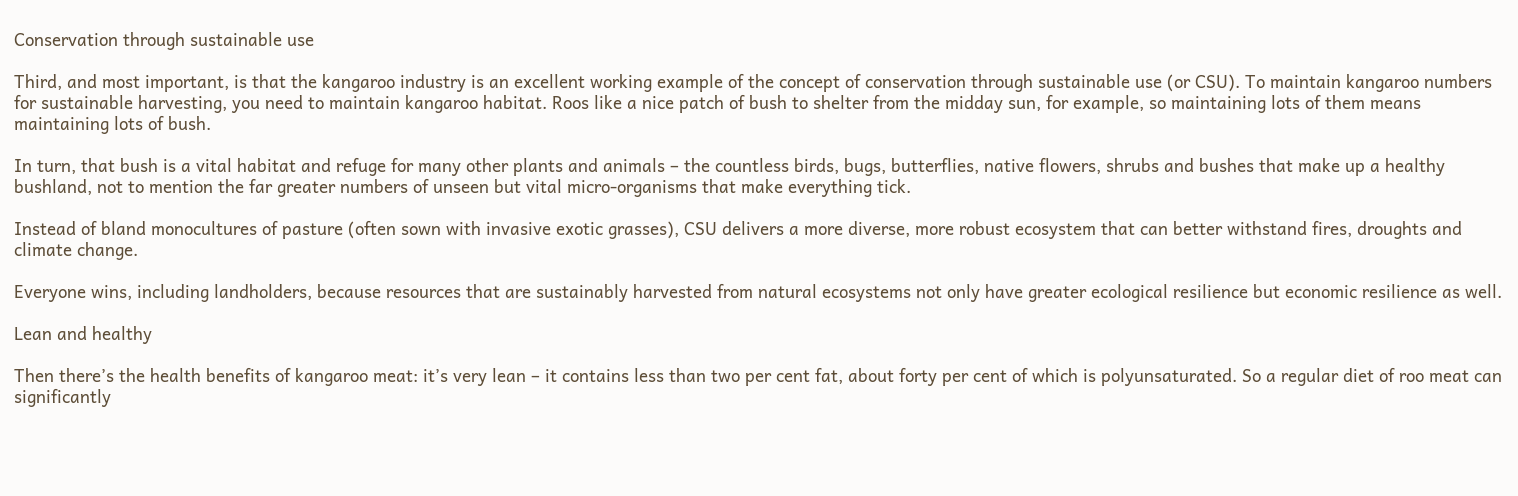Conservation through sustainable use

Third, and most important, is that the kangaroo industry is an excellent working example of the concept of conservation through sustainable use (or CSU). To maintain kangaroo numbers for sustainable harvesting, you need to maintain kangaroo habitat. Roos like a nice patch of bush to shelter from the midday sun, for example, so maintaining lots of them means maintaining lots of bush.

In turn, that bush is a vital habitat and refuge for many other plants and animals – the countless birds, bugs, butterflies, native flowers, shrubs and bushes that make up a healthy bushland, not to mention the far greater numbers of unseen but vital micro-organisms that make everything tick.

Instead of bland monocultures of pasture (often sown with invasive exotic grasses), CSU delivers a more diverse, more robust ecosystem that can better withstand fires, droughts and climate change.

Everyone wins, including landholders, because resources that are sustainably harvested from natural ecosystems not only have greater ecological resilience but economic resilience as well.

Lean and healthy

Then there’s the health benefits of kangaroo meat: it’s very lean – it contains less than two per cent fat, about forty per cent of which is polyunsaturated. So a regular diet of roo meat can significantly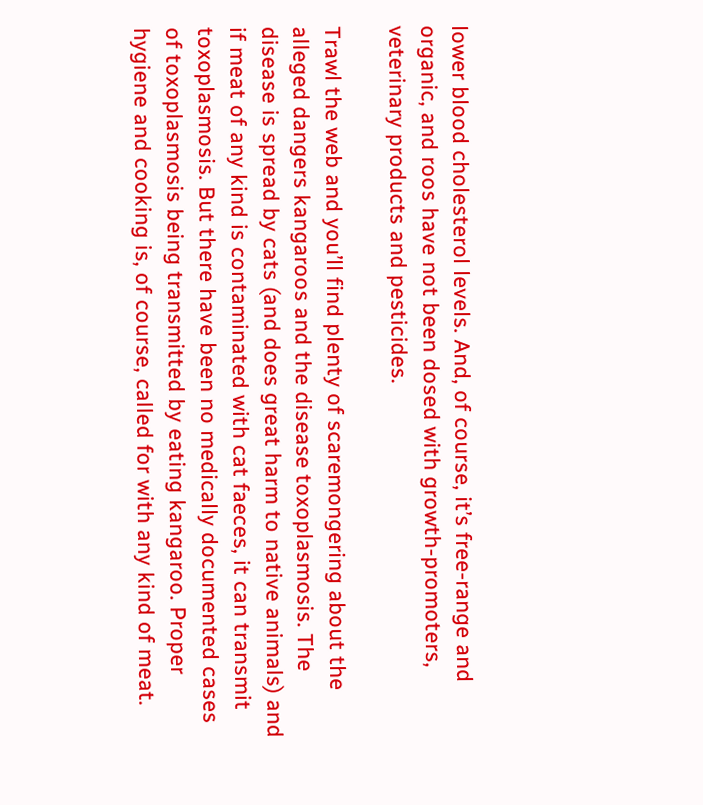lower blood cholesterol levels. And, of course, it’s free-range and organic, and roos have not been dosed with growth-promoters, veterinary products and pesticides.

Trawl the web and you’ll find plenty of scaremongering about the alleged dangers kangaroos and the disease toxoplasmosis. The disease is spread by cats (and does great harm to native animals) and if meat of any kind is contaminated with cat faeces, it can transmit toxoplasmosis. But there have been no medically documented cases of toxoplasmosis being transmitted by eating kangaroo. Proper hygiene and cooking is, of course, called for with any kind of meat.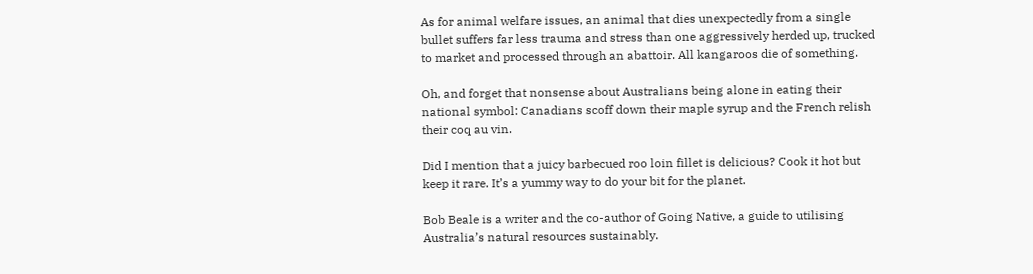As for animal welfare issues, an animal that dies unexpectedly from a single bullet suffers far less trauma and stress than one aggressively herded up, trucked to market and processed through an abattoir. All kangaroos die of something.

Oh, and forget that nonsense about Australians being alone in eating their national symbol: Canadians scoff down their maple syrup and the French relish their coq au vin.

Did I mention that a juicy barbecued roo loin fillet is delicious? Cook it hot but keep it rare. It’s a yummy way to do your bit for the planet.

Bob Beale is a writer and the co-author of Going Native, a guide to utilising Australia’s natural resources sustainably.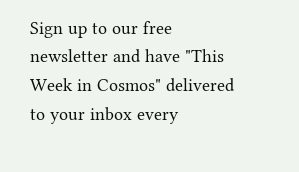Sign up to our free newsletter and have "This Week in Cosmos" delivered to your inbox every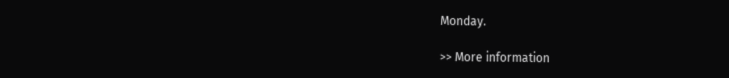Monday.

>> More information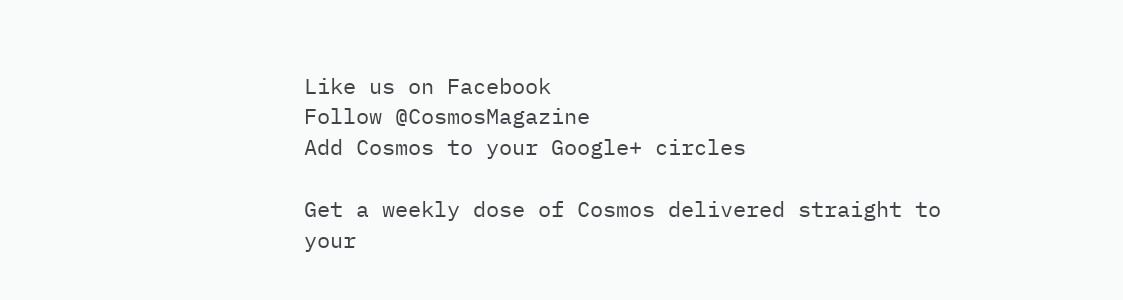Like us on Facebook
Follow @CosmosMagazine
Add Cosmos to your Google+ circles

Get a weekly dose of Cosmos delivered straight to your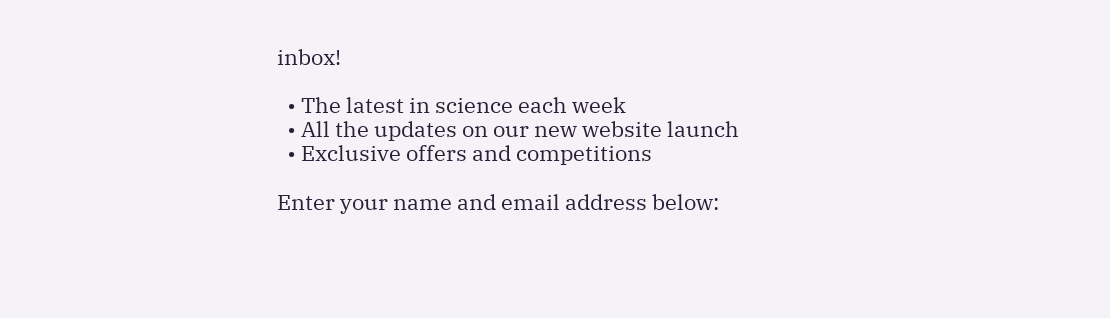inbox!

  • The latest in science each week
  • All the updates on our new website launch
  • Exclusive offers and competitions

Enter your name and email address below: